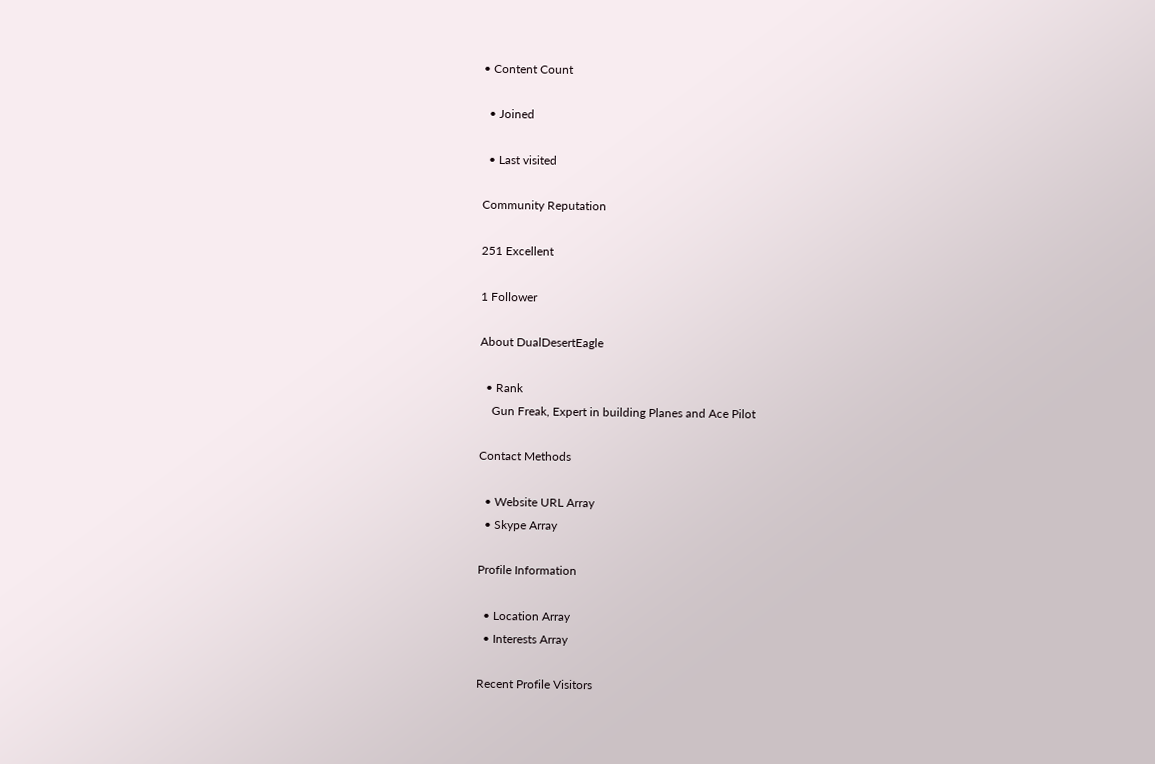• Content Count

  • Joined

  • Last visited

Community Reputation

251 Excellent

1 Follower

About DualDesertEagle

  • Rank
    Gun Freak, Expert in building Planes and Ace Pilot

Contact Methods

  • Website URL Array
  • Skype Array

Profile Information

  • Location Array
  • Interests Array

Recent Profile Visitors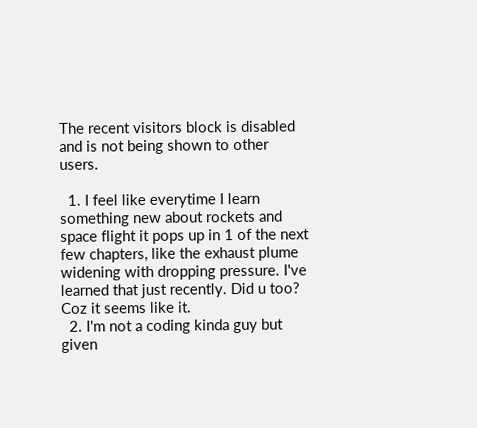The recent visitors block is disabled and is not being shown to other users.

  1. I feel like everytime I learn something new about rockets and space flight it pops up in 1 of the next few chapters, like the exhaust plume widening with dropping pressure. I've learned that just recently. Did u too? Coz it seems like it.
  2. I'm not a coding kinda guy but given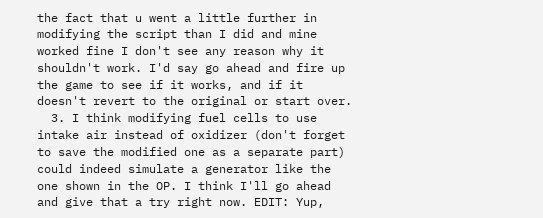the fact that u went a little further in modifying the script than I did and mine worked fine I don't see any reason why it shouldn't work. I'd say go ahead and fire up the game to see if it works, and if it doesn't revert to the original or start over.
  3. I think modifying fuel cells to use intake air instead of oxidizer (don't forget to save the modified one as a separate part) could indeed simulate a generator like the one shown in the OP. I think I'll go ahead and give that a try right now. EDIT: Yup,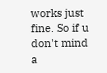works just fine. So if u don't mind a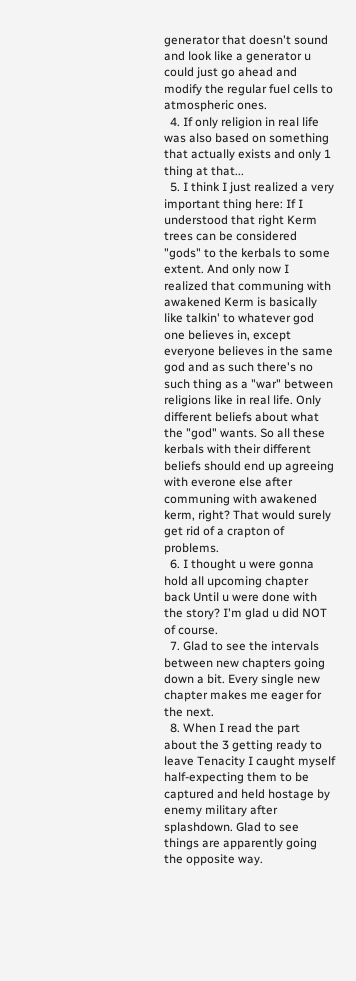generator that doesn't sound and look like a generator u could just go ahead and modify the regular fuel cells to atmospheric ones.
  4. If only religion in real life was also based on something that actually exists and only 1 thing at that...
  5. I think I just realized a very important thing here: If I understood that right Kerm trees can be considered "gods" to the kerbals to some extent. And only now I realized that communing with awakened Kerm is basically like talkin' to whatever god one believes in, except everyone believes in the same god and as such there's no such thing as a "war" between religions like in real life. Only different beliefs about what the "god" wants. So all these kerbals with their different beliefs should end up agreeing with everone else after communing with awakened kerm, right? That would surely get rid of a crapton of problems.
  6. I thought u were gonna hold all upcoming chapter back Until u were done with the story? I'm glad u did NOT of course.
  7. Glad to see the intervals between new chapters going down a bit. Every single new chapter makes me eager for the next.
  8. When I read the part about the 3 getting ready to leave Tenacity I caught myself half-expecting them to be captured and held hostage by enemy military after splashdown. Glad to see things are apparently going the opposite way.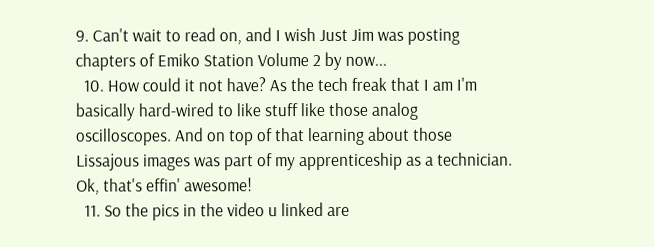9. Can't wait to read on, and I wish Just Jim was posting chapters of Emiko Station Volume 2 by now...
  10. How could it not have? As the tech freak that I am I'm basically hard-wired to like stuff like those analog oscilloscopes. And on top of that learning about those Lissajous images was part of my apprenticeship as a technician. Ok, that's effin' awesome!
  11. So the pics in the video u linked are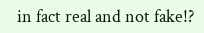in fact real and not fake!?